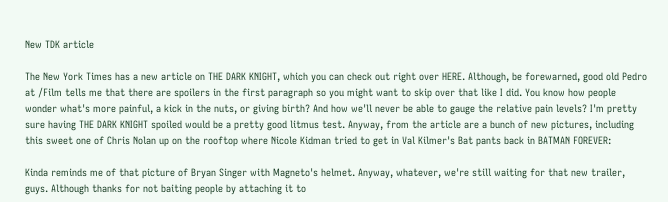New TDK article

The New York Times has a new article on THE DARK KNIGHT, which you can check out right over HERE. Although, be forewarned, good old Pedro at /Film tells me that there are spoilers in the first paragraph so you might want to skip over that like I did. You know how people wonder what's more painful, a kick in the nuts, or giving birth? And how we'll never be able to gauge the relative pain levels? I'm pretty sure having THE DARK KNIGHT spoiled would be a pretty good litmus test. Anyway, from the article are a bunch of new pictures, including this sweet one of Chris Nolan up on the rooftop where Nicole Kidman tried to get in Val Kilmer's Bat pants back in BATMAN FOREVER:

Kinda reminds me of that picture of Bryan Singer with Magneto's helmet. Anyway, whatever, we're still waiting for that new trailer, guys. Although thanks for not baiting people by attaching it to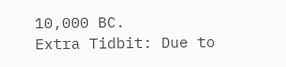10,000 BC.
Extra Tidbit: Due to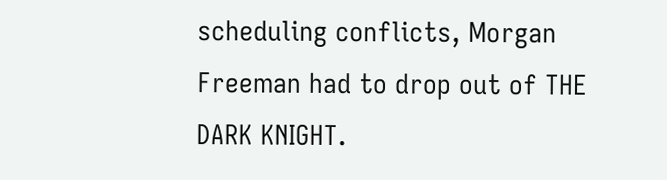scheduling conflicts, Morgan Freeman had to drop out of THE DARK KNIGHT.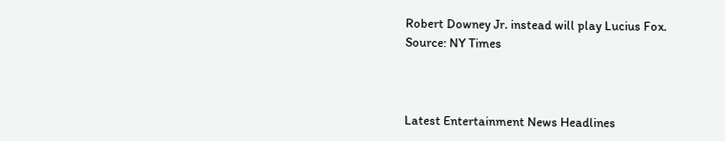Robert Downey Jr. instead will play Lucius Fox.
Source: NY Times



Latest Entertainment News Headlines